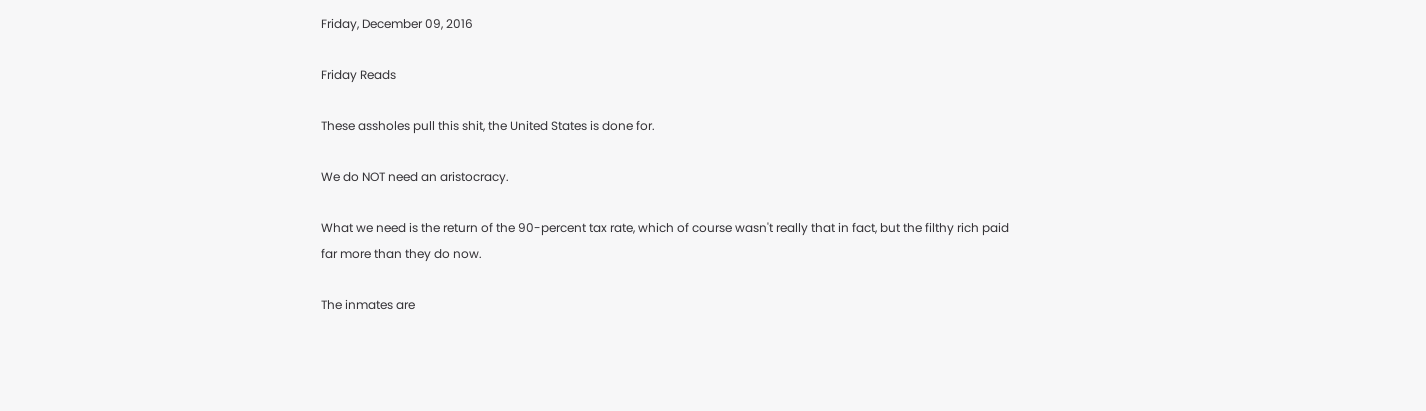Friday, December 09, 2016

Friday Reads

These assholes pull this shit, the United States is done for.

We do NOT need an aristocracy.

What we need is the return of the 90-percent tax rate, which of course wasn't really that in fact, but the filthy rich paid far more than they do now.

The inmates are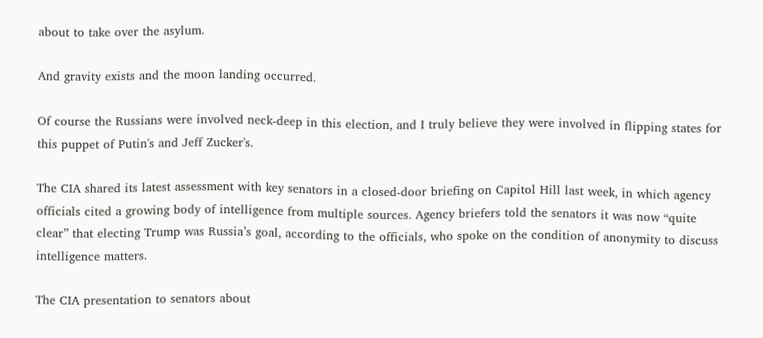about to take over the asylum.

And gravity exists and the moon landing occurred.

Of course the Russians were involved neck-deep in this election, and I truly believe they were involved in flipping states for this puppet of Putin's and Jeff Zucker's.

The CIA shared its latest assessment with key senators in a closed-door briefing on Capitol Hill last week, in which agency officials cited a growing body of intelligence from multiple sources. Agency briefers told the senators it was now “quite clear” that electing Trump was Russia’s goal, according to the officials, who spoke on the condition of anonymity to discuss intelligence matters.

The CIA presentation to senators about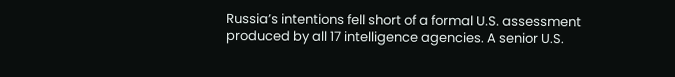Russia’s intentions fell short of a formal U.S. assessment produced by all 17 intelligence agencies. A senior U.S.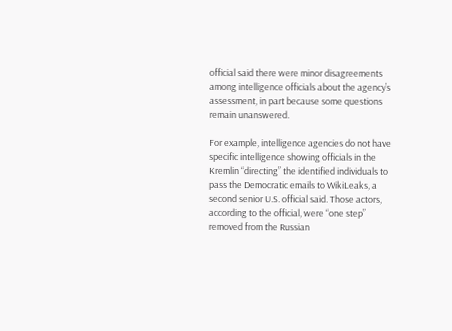official said there were minor disagreements among intelligence officials about the agency’s assessment, in part because some questions remain unanswered.

For example, intelligence agencies do not have specific intelligence showing officials in the Kremlin “directing” the identified individuals to pass the Democratic emails to WikiLeaks, a second senior U.S. official said. Those actors, according to the official, were “one step” removed from the Russian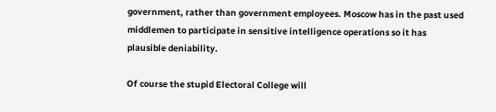government, rather than government employees. Moscow has in the past used middlemen to participate in sensitive intelligence operations so it has plausible deniability.

Of course the stupid Electoral College will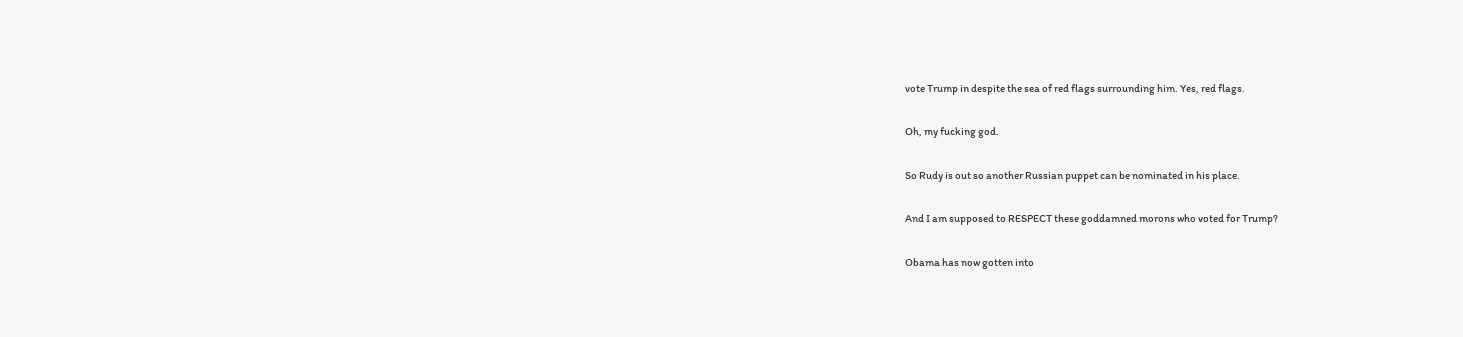vote Trump in despite the sea of red flags surrounding him. Yes, red flags.

Oh, my fucking god.

So Rudy is out so another Russian puppet can be nominated in his place.

And I am supposed to RESPECT these goddamned morons who voted for Trump?

Obama has now gotten into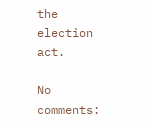the election act.

No comments: